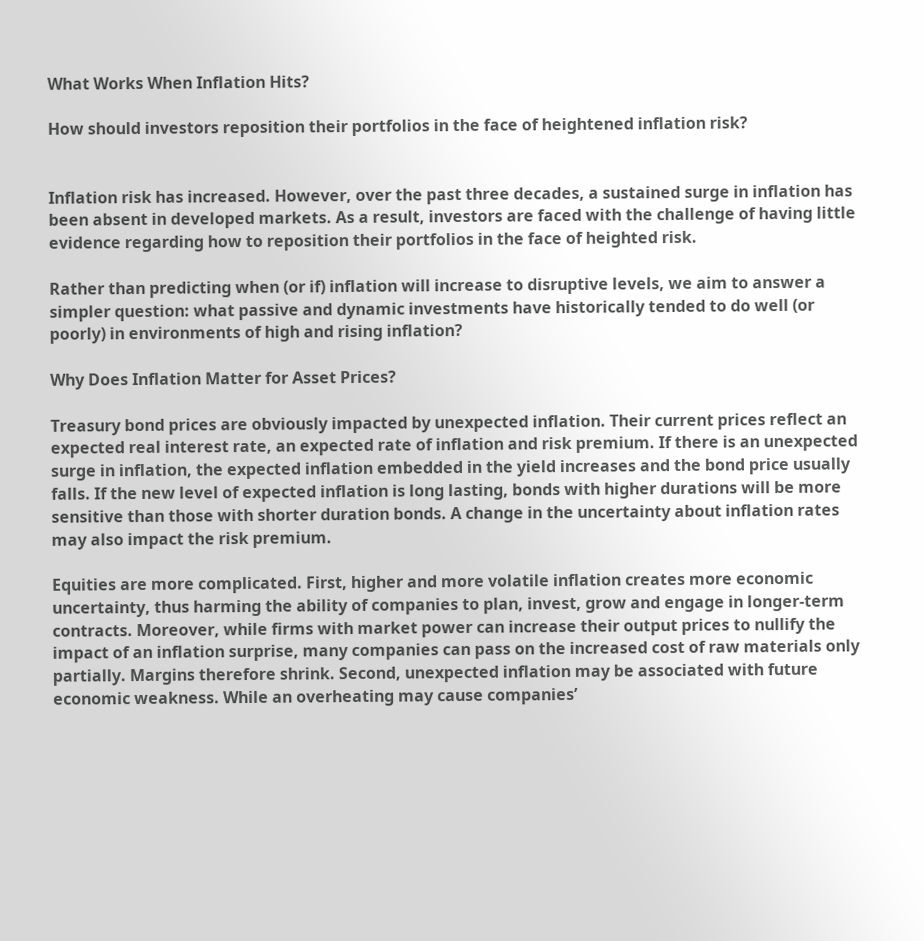What Works When Inflation Hits?

How should investors reposition their portfolios in the face of heightened inflation risk?


Inflation risk has increased. However, over the past three decades, a sustained surge in inflation has been absent in developed markets. As a result, investors are faced with the challenge of having little evidence regarding how to reposition their portfolios in the face of heighted risk.

Rather than predicting when (or if) inflation will increase to disruptive levels, we aim to answer a simpler question: what passive and dynamic investments have historically tended to do well (or poorly) in environments of high and rising inflation?

Why Does Inflation Matter for Asset Prices?

Treasury bond prices are obviously impacted by unexpected inflation. Their current prices reflect an expected real interest rate, an expected rate of inflation and risk premium. If there is an unexpected surge in inflation, the expected inflation embedded in the yield increases and the bond price usually falls. If the new level of expected inflation is long lasting, bonds with higher durations will be more sensitive than those with shorter duration bonds. A change in the uncertainty about inflation rates may also impact the risk premium.

Equities are more complicated. First, higher and more volatile inflation creates more economic uncertainty, thus harming the ability of companies to plan, invest, grow and engage in longer-term contracts. Moreover, while firms with market power can increase their output prices to nullify the impact of an inflation surprise, many companies can pass on the increased cost of raw materials only partially. Margins therefore shrink. Second, unexpected inflation may be associated with future economic weakness. While an overheating may cause companies’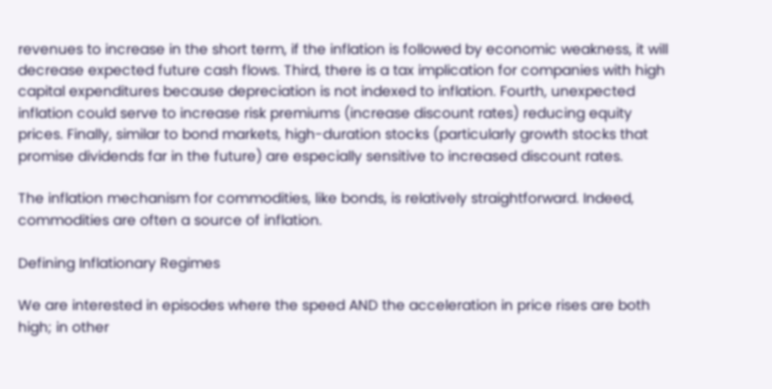revenues to increase in the short term, if the inflation is followed by economic weakness, it will decrease expected future cash flows. Third, there is a tax implication for companies with high capital expenditures because depreciation is not indexed to inflation. Fourth, unexpected inflation could serve to increase risk premiums (increase discount rates) reducing equity prices. Finally, similar to bond markets, high-duration stocks (particularly growth stocks that promise dividends far in the future) are especially sensitive to increased discount rates.

The inflation mechanism for commodities, like bonds, is relatively straightforward. Indeed, commodities are often a source of inflation.

Defining Inflationary Regimes

We are interested in episodes where the speed AND the acceleration in price rises are both high; in other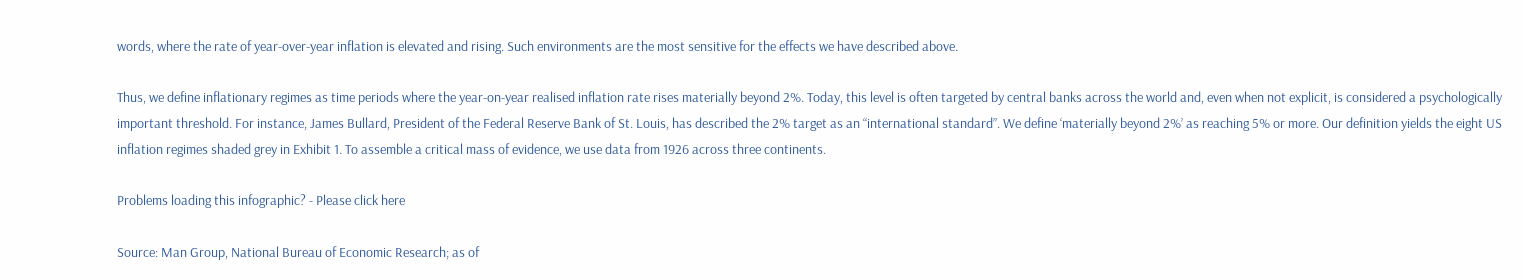words, where the rate of year-over-year inflation is elevated and rising. Such environments are the most sensitive for the effects we have described above.

Thus, we define inflationary regimes as time periods where the year-on-year realised inflation rate rises materially beyond 2%. Today, this level is often targeted by central banks across the world and, even when not explicit, is considered a psychologically important threshold. For instance, James Bullard, President of the Federal Reserve Bank of St. Louis, has described the 2% target as an “international standard”. We define ‘materially beyond 2%’ as reaching 5% or more. Our definition yields the eight US inflation regimes shaded grey in Exhibit 1. To assemble a critical mass of evidence, we use data from 1926 across three continents.

Problems loading this infographic? - Please click here

Source: Man Group, National Bureau of Economic Research; as of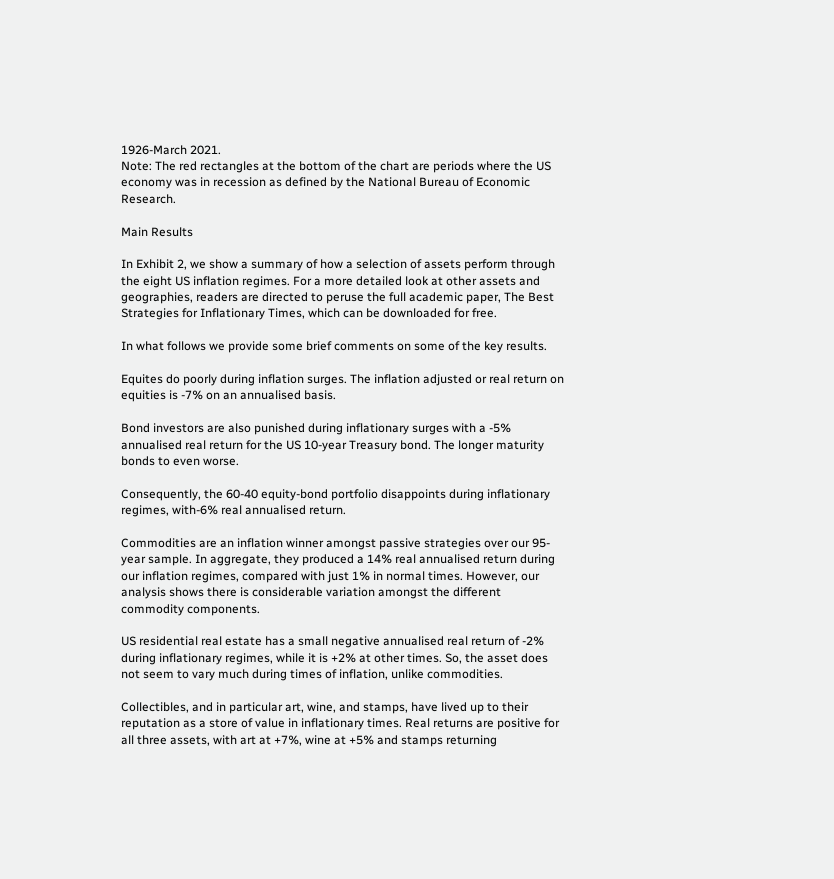1926-March 2021.
Note: The red rectangles at the bottom of the chart are periods where the US economy was in recession as defined by the National Bureau of Economic Research.

Main Results

In Exhibit 2, we show a summary of how a selection of assets perform through the eight US inflation regimes. For a more detailed look at other assets and geographies, readers are directed to peruse the full academic paper, The Best Strategies for Inflationary Times, which can be downloaded for free.

In what follows we provide some brief comments on some of the key results.

Equites do poorly during inflation surges. The inflation adjusted or real return on equities is -7% on an annualised basis.

Bond investors are also punished during inflationary surges with a -5% annualised real return for the US 10-year Treasury bond. The longer maturity bonds to even worse.

Consequently, the 60-40 equity-bond portfolio disappoints during inflationary regimes, with-6% real annualised return.

Commodities are an inflation winner amongst passive strategies over our 95-year sample. In aggregate, they produced a 14% real annualised return during our inflation regimes, compared with just 1% in normal times. However, our analysis shows there is considerable variation amongst the different commodity components.

US residential real estate has a small negative annualised real return of -2% during inflationary regimes, while it is +2% at other times. So, the asset does not seem to vary much during times of inflation, unlike commodities.

Collectibles, and in particular art, wine, and stamps, have lived up to their reputation as a store of value in inflationary times. Real returns are positive for all three assets, with art at +7%, wine at +5% and stamps returning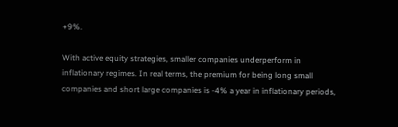+9%.

With active equity strategies, smaller companies underperform in inflationary regimes. In real terms, the premium for being long small companies and short large companies is -4% a year in inflationary periods,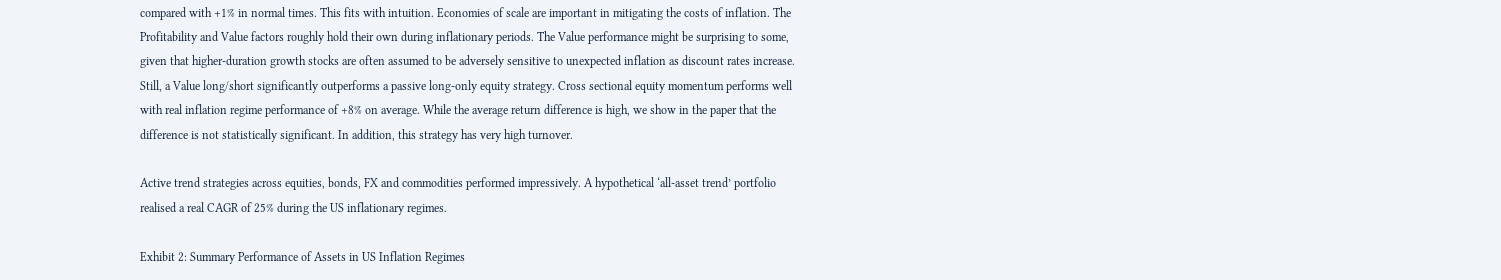compared with +1% in normal times. This fits with intuition. Economies of scale are important in mitigating the costs of inflation. The Profitability and Value factors roughly hold their own during inflationary periods. The Value performance might be surprising to some, given that higher-duration growth stocks are often assumed to be adversely sensitive to unexpected inflation as discount rates increase. Still, a Value long/short significantly outperforms a passive long-only equity strategy. Cross sectional equity momentum performs well with real inflation regime performance of +8% on average. While the average return difference is high, we show in the paper that the difference is not statistically significant. In addition, this strategy has very high turnover.

Active trend strategies across equities, bonds, FX and commodities performed impressively. A hypothetical ‘all-asset trend’ portfolio realised a real CAGR of 25% during the US inflationary regimes.

Exhibit 2: Summary Performance of Assets in US Inflation Regimes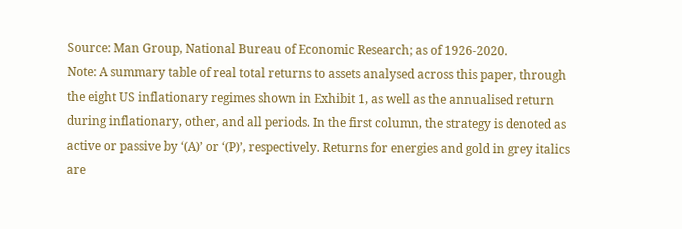Source: Man Group, National Bureau of Economic Research; as of 1926-2020.
Note: A summary table of real total returns to assets analysed across this paper, through the eight US inflationary regimes shown in Exhibit 1, as well as the annualised return during inflationary, other, and all periods. In the first column, the strategy is denoted as active or passive by ‘(A)’ or ‘(P)’, respectively. Returns for energies and gold in grey italics are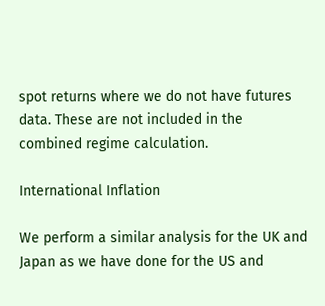spot returns where we do not have futures data. These are not included in the combined regime calculation.

International Inflation

We perform a similar analysis for the UK and Japan as we have done for the US and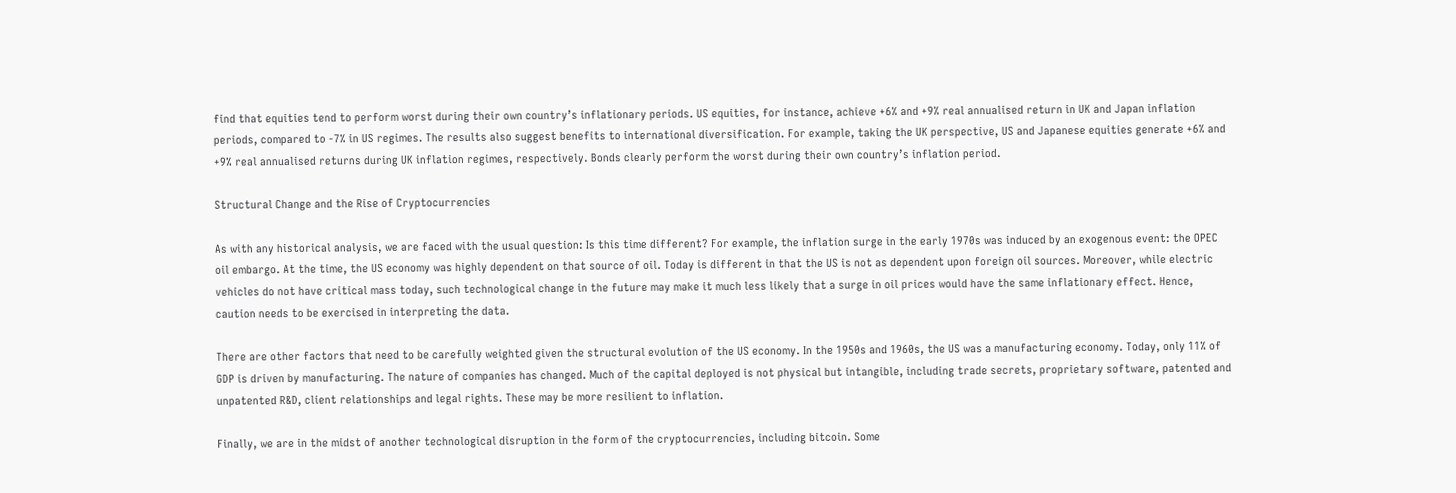find that equities tend to perform worst during their own country’s inflationary periods. US equities, for instance, achieve +6% and +9% real annualised return in UK and Japan inflation periods, compared to -7% in US regimes. The results also suggest benefits to international diversification. For example, taking the UK perspective, US and Japanese equities generate +6% and +9% real annualised returns during UK inflation regimes, respectively. Bonds clearly perform the worst during their own country’s inflation period.

Structural Change and the Rise of Cryptocurrencies

As with any historical analysis, we are faced with the usual question: Is this time different? For example, the inflation surge in the early 1970s was induced by an exogenous event: the OPEC oil embargo. At the time, the US economy was highly dependent on that source of oil. Today is different in that the US is not as dependent upon foreign oil sources. Moreover, while electric vehicles do not have critical mass today, such technological change in the future may make it much less likely that a surge in oil prices would have the same inflationary effect. Hence, caution needs to be exercised in interpreting the data.

There are other factors that need to be carefully weighted given the structural evolution of the US economy. In the 1950s and 1960s, the US was a manufacturing economy. Today, only 11% of GDP is driven by manufacturing. The nature of companies has changed. Much of the capital deployed is not physical but intangible, including trade secrets, proprietary software, patented and unpatented R&D, client relationships and legal rights. These may be more resilient to inflation.

Finally, we are in the midst of another technological disruption in the form of the cryptocurrencies, including bitcoin. Some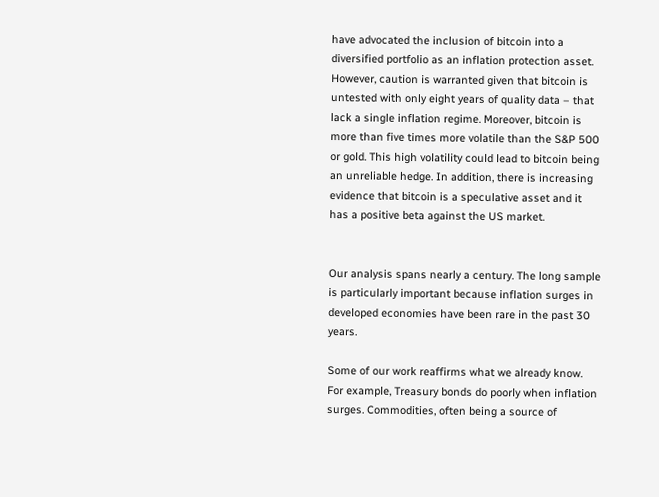have advocated the inclusion of bitcoin into a diversified portfolio as an inflation protection asset. However, caution is warranted given that bitcoin is untested with only eight years of quality data – that lack a single inflation regime. Moreover, bitcoin is more than five times more volatile than the S&P 500 or gold. This high volatility could lead to bitcoin being an unreliable hedge. In addition, there is increasing evidence that bitcoin is a speculative asset and it has a positive beta against the US market.


Our analysis spans nearly a century. The long sample is particularly important because inflation surges in developed economies have been rare in the past 30 years.

Some of our work reaffirms what we already know. For example, Treasury bonds do poorly when inflation surges. Commodities, often being a source of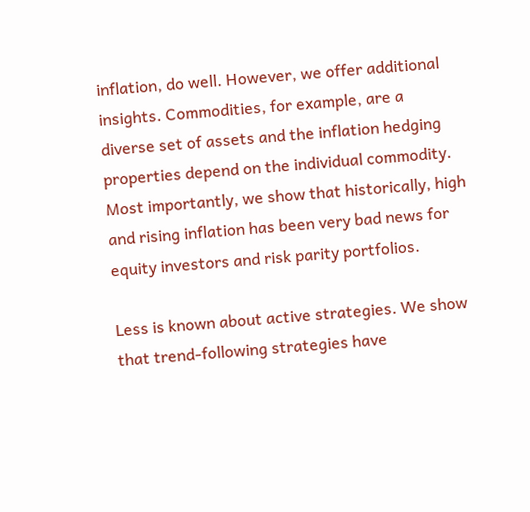inflation, do well. However, we offer additional insights. Commodities, for example, are a diverse set of assets and the inflation hedging properties depend on the individual commodity. Most importantly, we show that historically, high and rising inflation has been very bad news for equity investors and risk parity portfolios.

Less is known about active strategies. We show that trend-following strategies have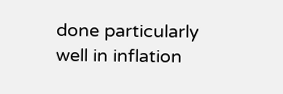done particularly well in inflation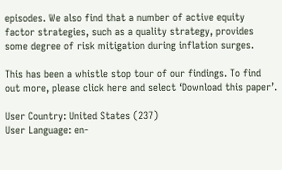episodes. We also find that a number of active equity factor strategies, such as a quality strategy, provides some degree of risk mitigation during inflation surges.

This has been a whistle stop tour of our findings. To find out more, please click here and select ‘Download this paper’.

User Country: United States (237)
User Language: en-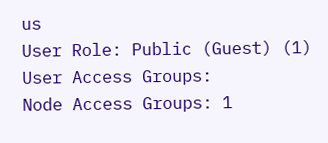us
User Role: Public (Guest) (1)
User Access Groups:
Node Access Groups: 1